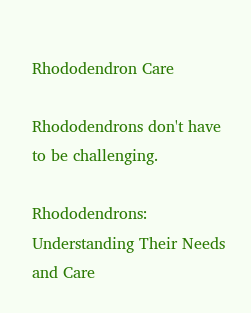Rhododendron Care

Rhododendrons don't have to be challenging.

Rhododendrons: Understanding Their Needs and Care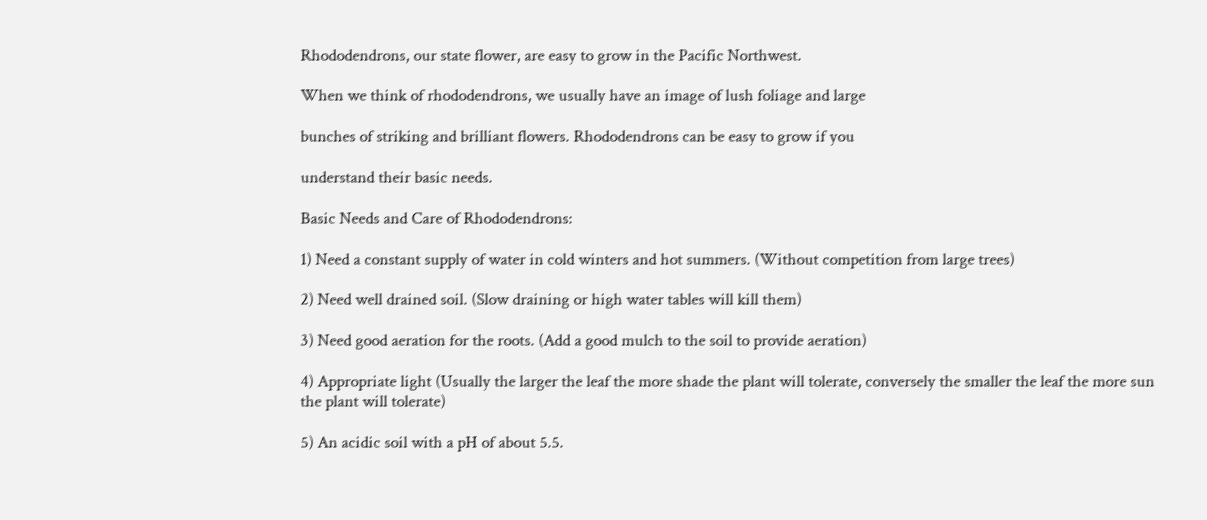Rhododendrons, our state flower, are easy to grow in the Pacific Northwest.

When we think of rhododendrons, we usually have an image of lush foliage and large

bunches of striking and brilliant flowers. Rhododendrons can be easy to grow if you

understand their basic needs.

Basic Needs and Care of Rhododendrons:

1) Need a constant supply of water in cold winters and hot summers. (Without competition from large trees)

2) Need well drained soil. (Slow draining or high water tables will kill them)

3) Need good aeration for the roots. (Add a good mulch to the soil to provide aeration)

4) Appropriate light (Usually the larger the leaf the more shade the plant will tolerate, conversely the smaller the leaf the more sun the plant will tolerate)

5) An acidic soil with a pH of about 5.5.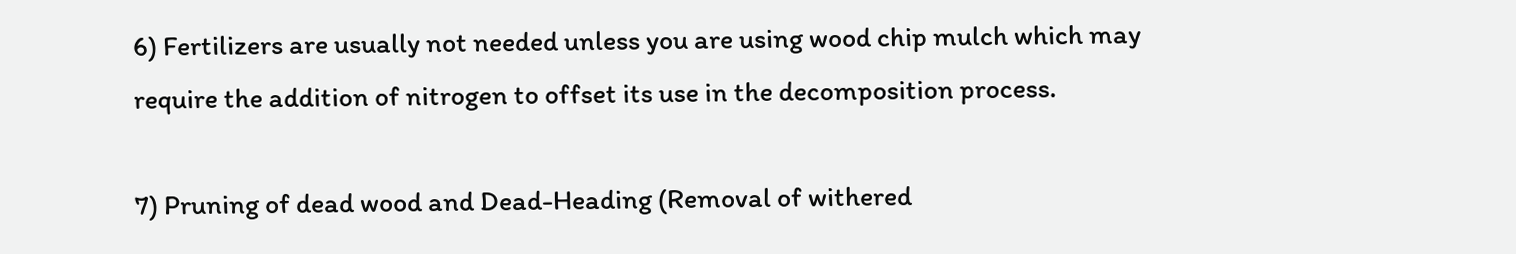6) Fertilizers are usually not needed unless you are using wood chip mulch which may require the addition of nitrogen to offset its use in the decomposition process.

7) Pruning of dead wood and Dead-Heading (Removal of withered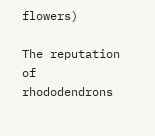flowers)

The reputation of rhododendrons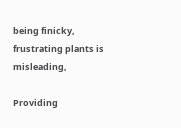being finicky, frustrating plants is misleading,

Providing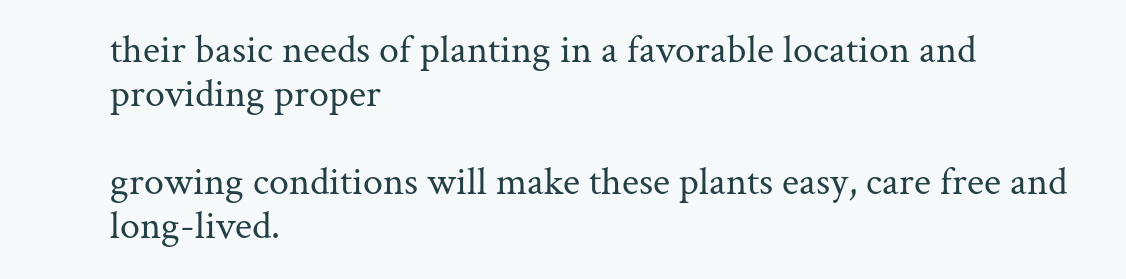their basic needs of planting in a favorable location and providing proper

growing conditions will make these plants easy, care free and long-lived.